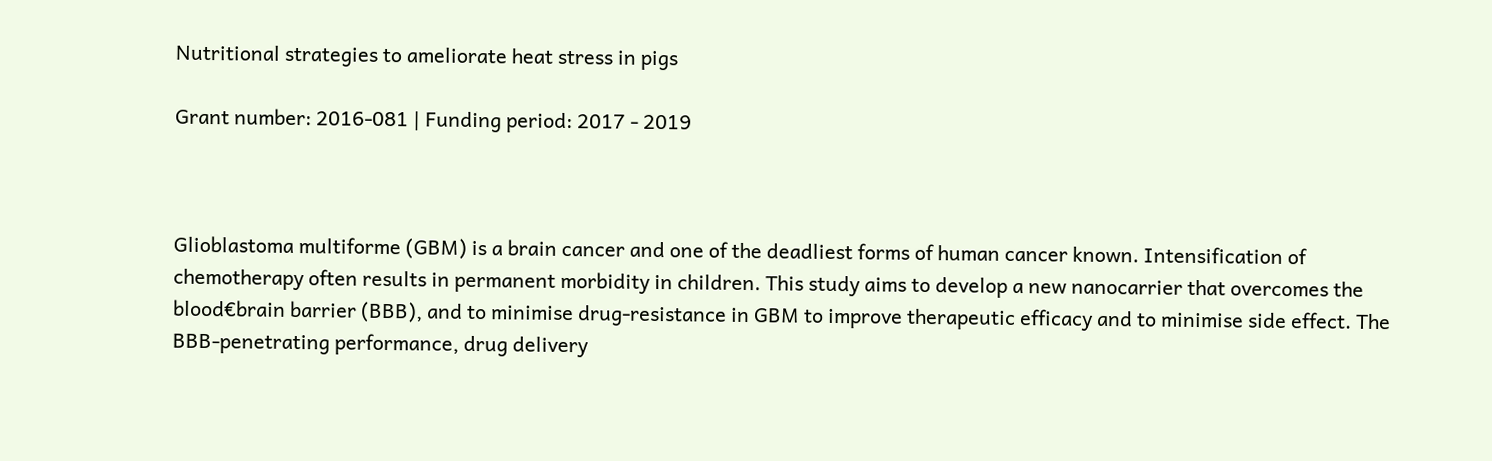Nutritional strategies to ameliorate heat stress in pigs

Grant number: 2016-081 | Funding period: 2017 - 2019



Glioblastoma multiforme (GBM) is a brain cancer and one of the deadliest forms of human cancer known. Intensification of chemotherapy often results in permanent morbidity in children. This study aims to develop a new nanocarrier that overcomes the blood€brain barrier (BBB), and to minimise drug-resistance in GBM to improve therapeutic efficacy and to minimise side effect. The BBB-penetrating performance, drug delivery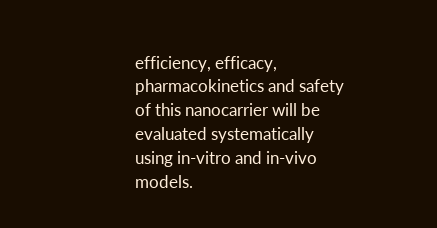efficiency, efficacy, pharmacokinetics and safety of this nanocarrier will be evaluated systematically using in-vitro and in-vivo models.